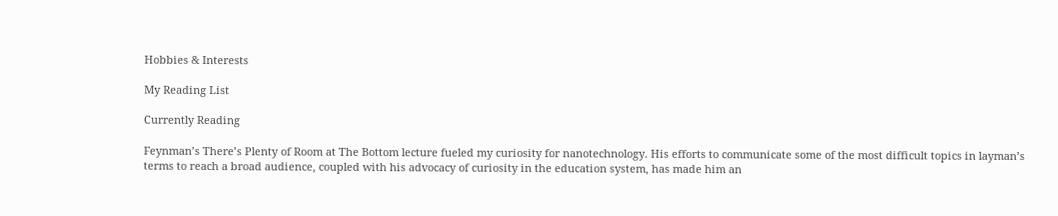Hobbies & Interests

My Reading List

Currently Reading

Feynman’s There’s Plenty of Room at The Bottom lecture fueled my curiosity for nanotechnology. His efforts to communicate some of the most difficult topics in layman’s terms to reach a broad audience, coupled with his advocacy of curiosity in the education system, has made him an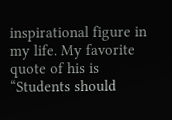inspirational figure in my life. My favorite quote of his is “Students should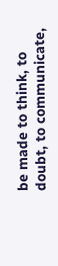be made to think, to doubt, to communicate,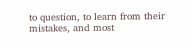to question, to learn from their mistakes, and most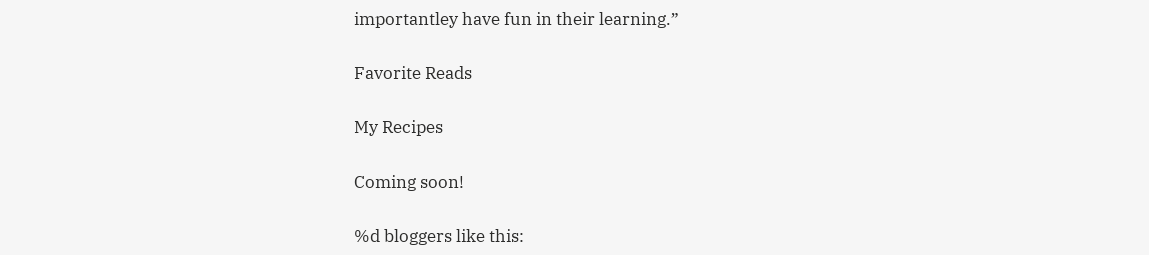importantley have fun in their learning.”

Favorite Reads

My Recipes

Coming soon!

%d bloggers like this: